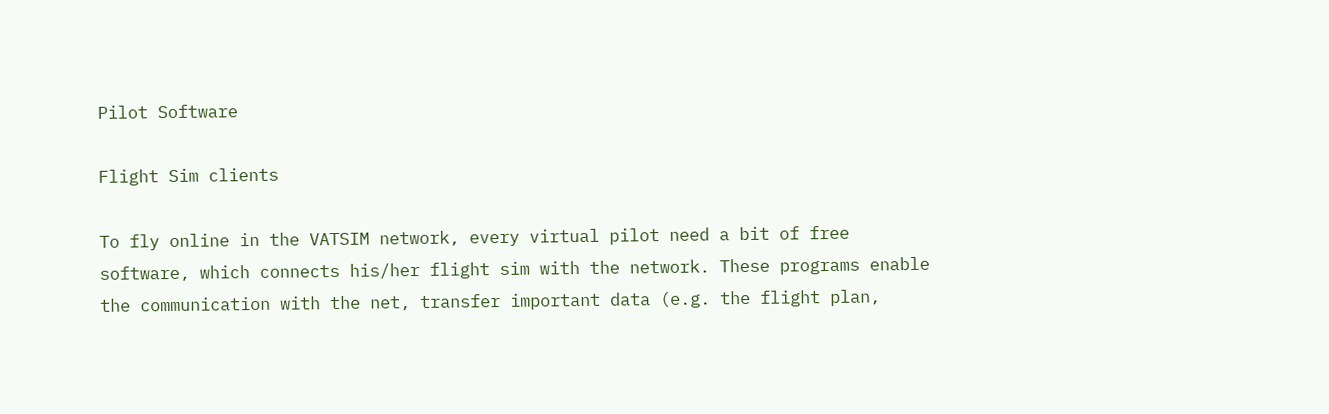Pilot Software

Flight Sim clients

To fly online in the VATSIM network, every virtual pilot need a bit of free software, which connects his/her flight sim with the network. These programs enable the communication with the net, transfer important data (e.g. the flight plan,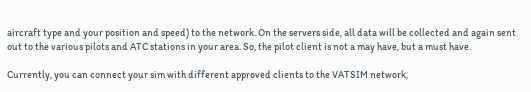aircraft type and your position and speed) to the network. On the servers side, all data will be collected and again sent out to the various pilots and ATC stations in your area. So, the pilot client is not a may have, but a must have.

Currently, you can connect your sim with different approved clients to the VATSIM network,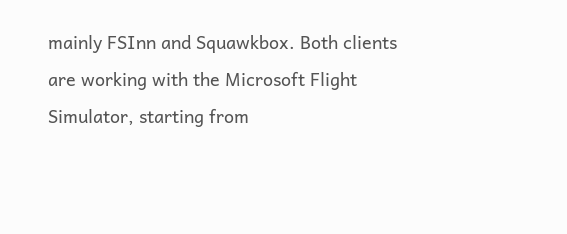mainly FSInn and Squawkbox. Both clients are working with the Microsoft Flight Simulator, starting from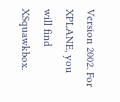Version 2002. For XPLANE, you will find XSquawkbox.